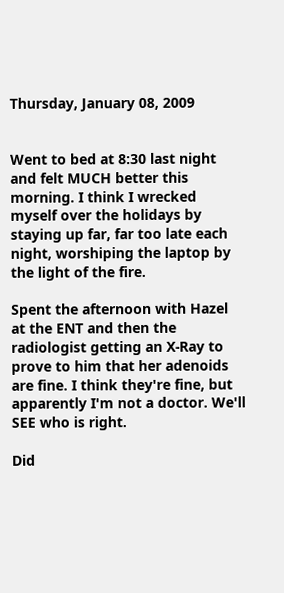Thursday, January 08, 2009


Went to bed at 8:30 last night and felt MUCH better this morning. I think I wrecked myself over the holidays by staying up far, far too late each night, worshiping the laptop by the light of the fire.

Spent the afternoon with Hazel at the ENT and then the radiologist getting an X-Ray to prove to him that her adenoids are fine. I think they're fine, but apparently I'm not a doctor. We'll SEE who is right.

Did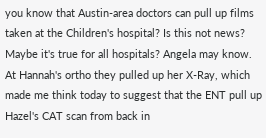you know that Austin-area doctors can pull up films taken at the Children's hospital? Is this not news? Maybe it's true for all hospitals? Angela may know. At Hannah's ortho they pulled up her X-Ray, which made me think today to suggest that the ENT pull up Hazel's CAT scan from back in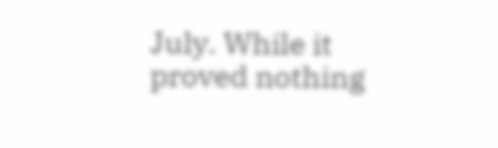July. While it proved nothing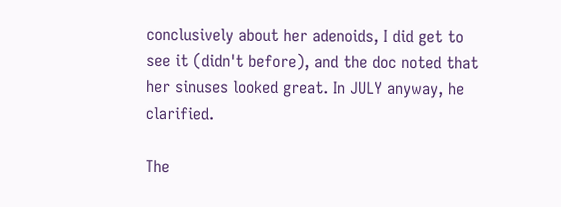conclusively about her adenoids, I did get to see it (didn't before), and the doc noted that her sinuses looked great. In JULY anyway, he clarified.

The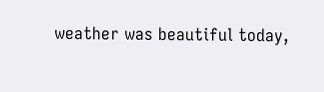weather was beautiful today,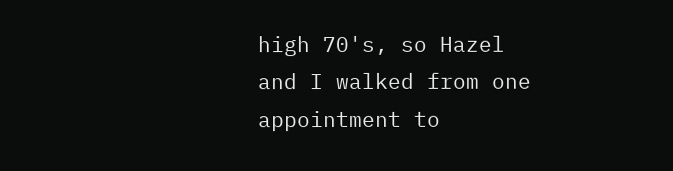high 70's, so Hazel and I walked from one appointment to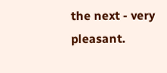the next - very pleasant.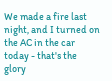We made a fire last night, and I turned on the AC in the car today - that's the glory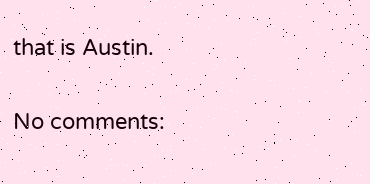that is Austin.

No comments: